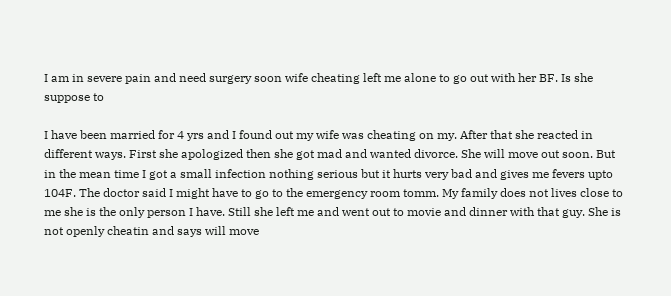I am in severe pain and need surgery soon wife cheating left me alone to go out with her BF. Is she suppose to

I have been married for 4 yrs and I found out my wife was cheating on my. After that she reacted in different ways. First she apologized then she got mad and wanted divorce. She will move out soon. But in the mean time I got a small infection nothing serious but it hurts very bad and gives me fevers upto 104F. The doctor said I might have to go to the emergency room tomm. My family does not lives close to me she is the only person I have. Still she left me and went out to movie and dinner with that guy. She is not openly cheatin and says will move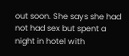out soon. She says she had not had sex but spent a night in hotel with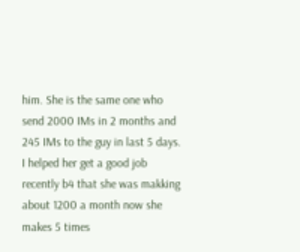him. She is the same one who send 2000 IMs in 2 months and 245 IMs to the guy in last 5 days. I helped her get a good job recently b4 that she was makking about 1200 a month now she makes 5 times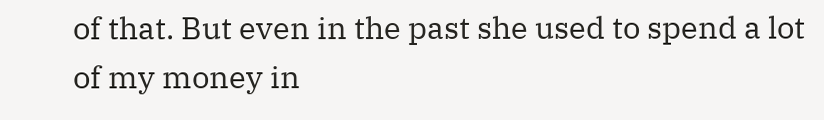of that. But even in the past she used to spend a lot of my money in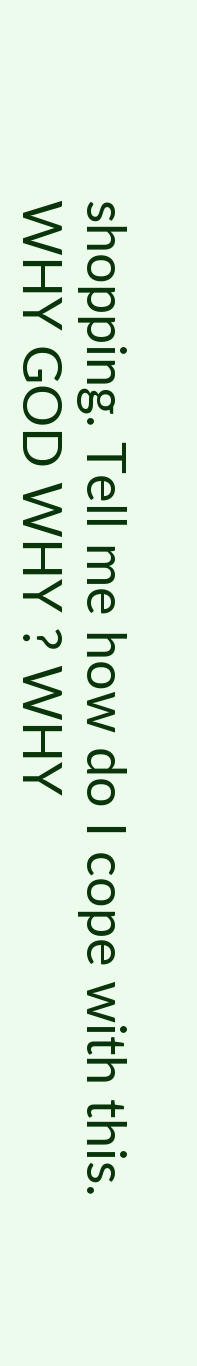shopping. Tell me how do I cope with this. WHY GOD WHY ? WHY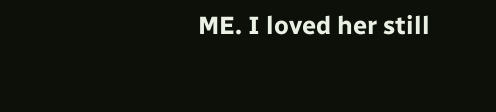ME. I loved her still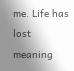me. Life has lost meaning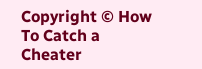Copyright © How To Catch a Cheater